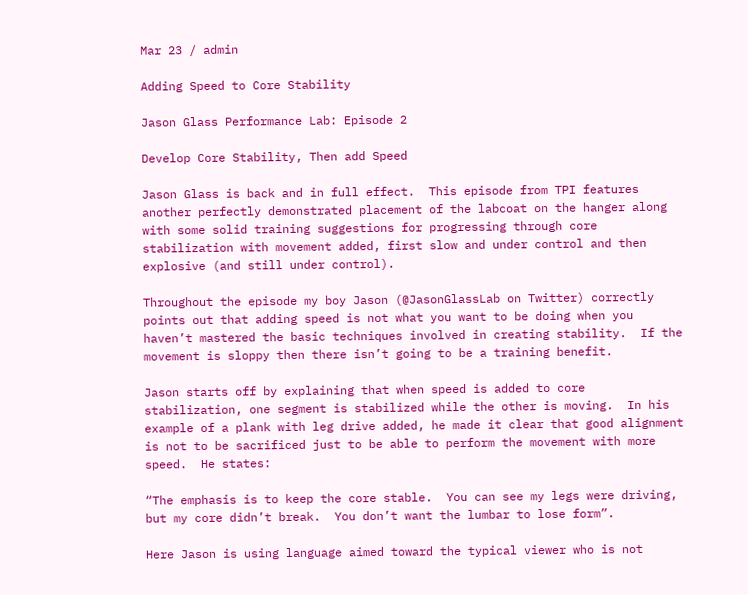Mar 23 / admin

Adding Speed to Core Stability

Jason Glass Performance Lab: Episode 2

Develop Core Stability, Then add Speed

Jason Glass is back and in full effect.  This episode from TPI features another perfectly demonstrated placement of the labcoat on the hanger along with some solid training suggestions for progressing through core stabilization with movement added, first slow and under control and then explosive (and still under control).

Throughout the episode my boy Jason (@JasonGlassLab on Twitter) correctly points out that adding speed is not what you want to be doing when you haven’t mastered the basic techniques involved in creating stability.  If the movement is sloppy then there isn’t going to be a training benefit.

Jason starts off by explaining that when speed is added to core stabilization, one segment is stabilized while the other is moving.  In his example of a plank with leg drive added, he made it clear that good alignment is not to be sacrificed just to be able to perform the movement with more speed.  He states:

“The emphasis is to keep the core stable.  You can see my legs were driving, but my core didn’t break.  You don’t want the lumbar to lose form”.

Here Jason is using language aimed toward the typical viewer who is not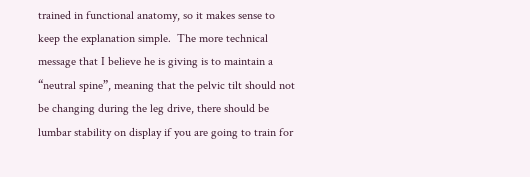trained in functional anatomy, so it makes sense to keep the explanation simple.  The more technical message that I believe he is giving is to maintain a “neutral spine”, meaning that the pelvic tilt should not be changing during the leg drive, there should be lumbar stability on display if you are going to train for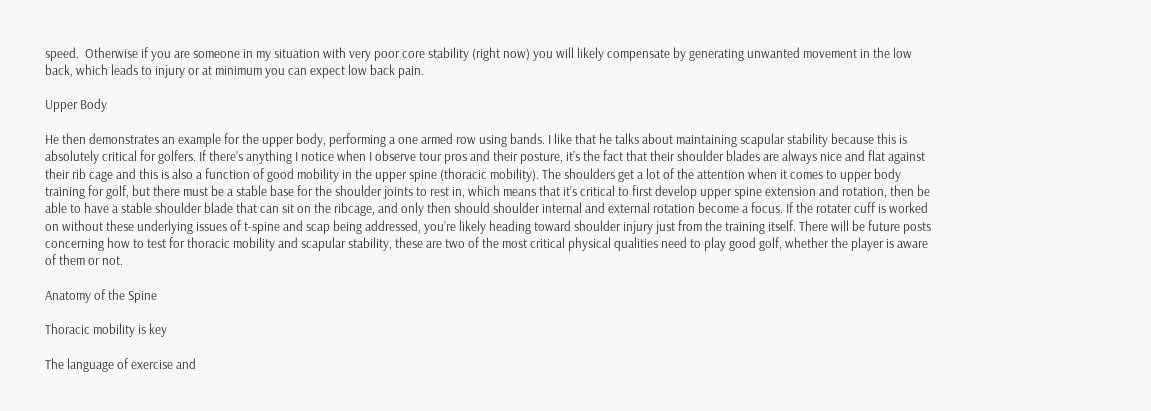speed.  Otherwise if you are someone in my situation with very poor core stability (right now) you will likely compensate by generating unwanted movement in the low back, which leads to injury or at minimum you can expect low back pain.

Upper Body

He then demonstrates an example for the upper body, performing a one armed row using bands. I like that he talks about maintaining scapular stability because this is absolutely critical for golfers. If there’s anything I notice when I observe tour pros and their posture, it’s the fact that their shoulder blades are always nice and flat against their rib cage and this is also a function of good mobility in the upper spine (thoracic mobility). The shoulders get a lot of the attention when it comes to upper body training for golf, but there must be a stable base for the shoulder joints to rest in, which means that it’s critical to first develop upper spine extension and rotation, then be able to have a stable shoulder blade that can sit on the ribcage, and only then should shoulder internal and external rotation become a focus. If the rotater cuff is worked on without these underlying issues of t-spine and scap being addressed, you’re likely heading toward shoulder injury just from the training itself. There will be future posts concerning how to test for thoracic mobility and scapular stability, these are two of the most critical physical qualities need to play good golf, whether the player is aware of them or not.

Anatomy of the Spine

Thoracic mobility is key

The language of exercise and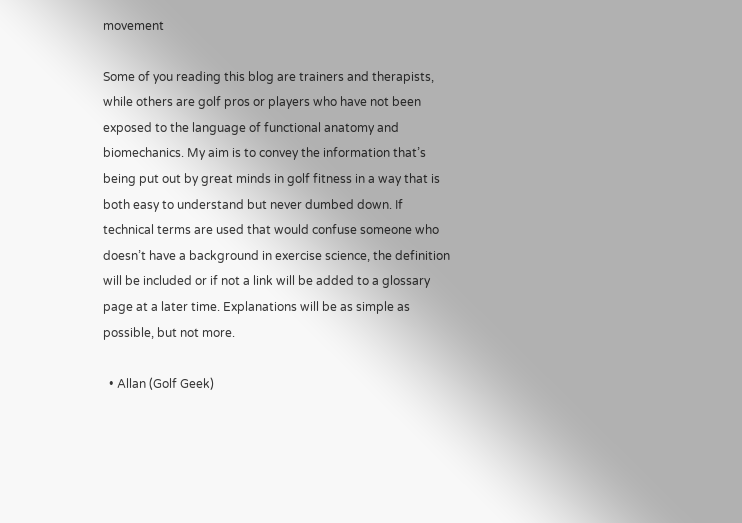movement

Some of you reading this blog are trainers and therapists, while others are golf pros or players who have not been exposed to the language of functional anatomy and biomechanics. My aim is to convey the information that’s being put out by great minds in golf fitness in a way that is both easy to understand but never dumbed down. If technical terms are used that would confuse someone who doesn’t have a background in exercise science, the definition will be included or if not a link will be added to a glossary page at a later time. Explanations will be as simple as possible, but not more.

  • Allan (Golf Geek)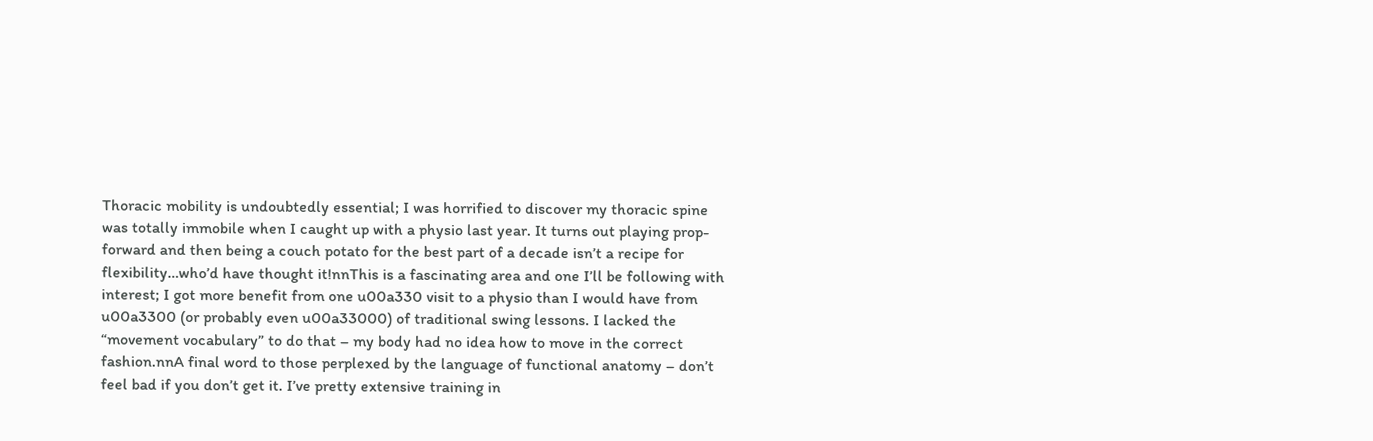Thoracic mobility is undoubtedly essential; I was horrified to discover my thoracic spine was totally immobile when I caught up with a physio last year. It turns out playing prop-forward and then being a couch potato for the best part of a decade isn’t a recipe for flexibility…who’d have thought it!nnThis is a fascinating area and one I’ll be following with interest; I got more benefit from one u00a330 visit to a physio than I would have from u00a3300 (or probably even u00a33000) of traditional swing lessons. I lacked the “movement vocabulary” to do that – my body had no idea how to move in the correct fashion.nnA final word to those perplexed by the language of functional anatomy – don’t feel bad if you don’t get it. I’ve pretty extensive training in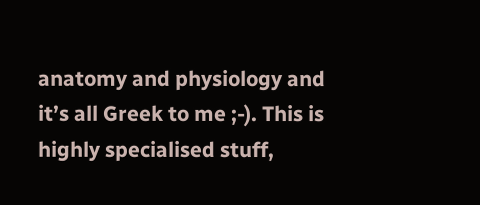anatomy and physiology and it’s all Greek to me ;-). This is highly specialised stuff,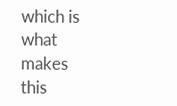which is what makes this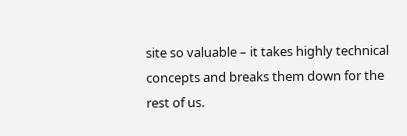site so valuable – it takes highly technical concepts and breaks them down for the rest of us.